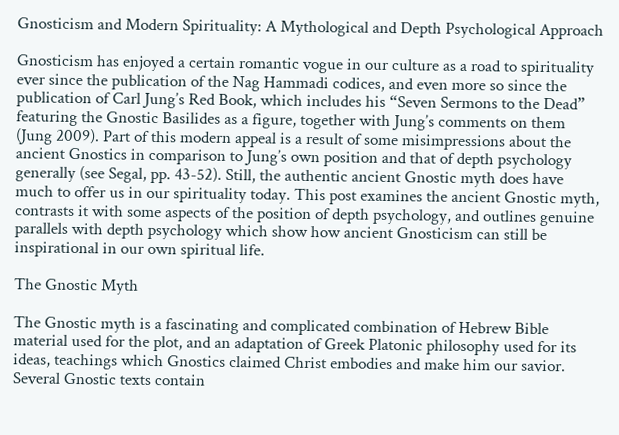Gnosticism and Modern Spirituality: A Mythological and Depth Psychological Approach

Gnosticism has enjoyed a certain romantic vogue in our culture as a road to spirituality ever since the publication of the Nag Hammadi codices, and even more so since the publication of Carl Jung’s Red Book, which includes his “Seven Sermons to the Dead” featuring the Gnostic Basilides as a figure, together with Jung’s comments on them (Jung 2009). Part of this modern appeal is a result of some misimpressions about the ancient Gnostics in comparison to Jung’s own position and that of depth psychology generally (see Segal, pp. 43-52). Still, the authentic ancient Gnostic myth does have much to offer us in our spirituality today. This post examines the ancient Gnostic myth, contrasts it with some aspects of the position of depth psychology, and outlines genuine parallels with depth psychology which show how ancient Gnosticism can still be inspirational in our own spiritual life.

The Gnostic Myth

The Gnostic myth is a fascinating and complicated combination of Hebrew Bible material used for the plot, and an adaptation of Greek Platonic philosophy used for its ideas, teachings which Gnostics claimed Christ embodies and make him our savior. Several Gnostic texts contain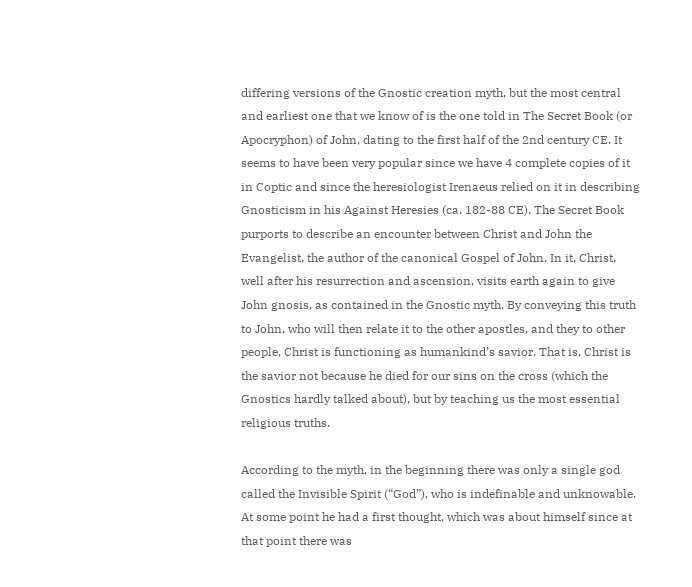differing versions of the Gnostic creation myth, but the most central and earliest one that we know of is the one told in The Secret Book (or Apocryphon) of John, dating to the first half of the 2nd century CE. It seems to have been very popular since we have 4 complete copies of it in Coptic and since the heresiologist Irenaeus relied on it in describing Gnosticism in his Against Heresies (ca. 182-88 CE). The Secret Book purports to describe an encounter between Christ and John the Evangelist, the author of the canonical Gospel of John. In it, Christ, well after his resurrection and ascension, visits earth again to give John gnosis, as contained in the Gnostic myth. By conveying this truth to John, who will then relate it to the other apostles, and they to other people, Christ is functioning as humankind’s savior. That is, Christ is the savior not because he died for our sins on the cross (which the Gnostics hardly talked about), but by teaching us the most essential religious truths.

According to the myth, in the beginning there was only a single god called the Invisible Spirit (“God”), who is indefinable and unknowable. At some point he had a first thought, which was about himself since at that point there was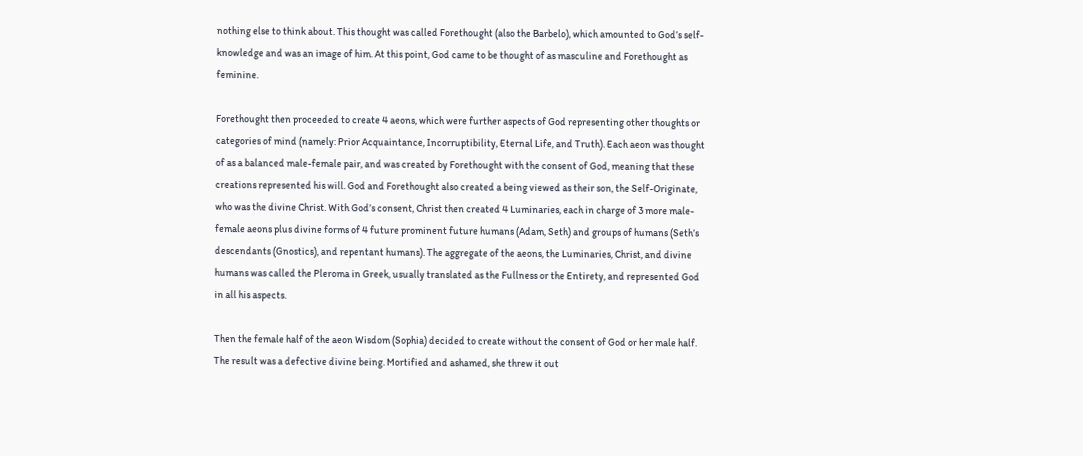nothing else to think about. This thought was called Forethought (also the Barbelo), which amounted to God’s self-knowledge and was an image of him. At this point, God came to be thought of as masculine and Forethought as feminine.

Forethought then proceeded to create 4 aeons, which were further aspects of God representing other thoughts or categories of mind (namely: Prior Acquaintance, Incorruptibility, Eternal Life, and Truth). Each aeon was thought of as a balanced male-female pair, and was created by Forethought with the consent of God, meaning that these creations represented his will. God and Forethought also created a being viewed as their son, the Self-Originate, who was the divine Christ. With God’s consent, Christ then created 4 Luminaries, each in charge of 3 more male-female aeons plus divine forms of 4 future prominent future humans (Adam, Seth) and groups of humans (Seth’s descendants (Gnostics), and repentant humans). The aggregate of the aeons, the Luminaries, Christ, and divine humans was called the Pleroma in Greek, usually translated as the Fullness or the Entirety, and represented God in all his aspects.

Then the female half of the aeon Wisdom (Sophia) decided to create without the consent of God or her male half. The result was a defective divine being. Mortified and ashamed, she threw it out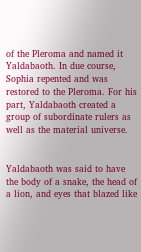of the Pleroma and named it Yaldabaoth. In due course, Sophia repented and was restored to the Pleroma. For his part, Yaldabaoth created a group of subordinate rulers as well as the material universe.


Yaldabaoth was said to have the body of a snake, the head of a lion, and eyes that blazed like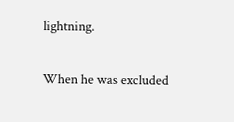lightning.

When he was excluded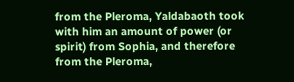from the Pleroma, Yaldabaoth took with him an amount of power (or spirit) from Sophia, and therefore from the Pleroma,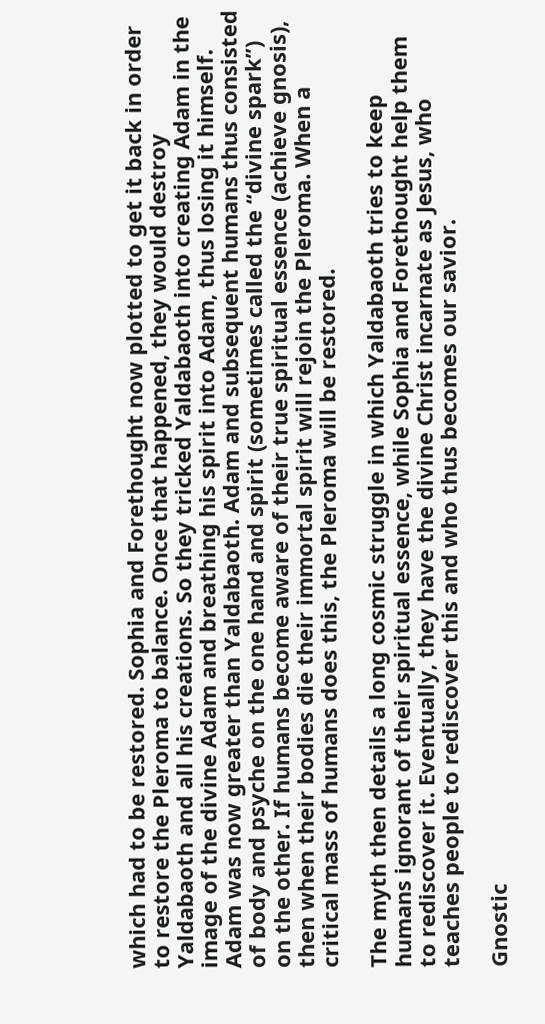which had to be restored. Sophia and Forethought now plotted to get it back in order to restore the Pleroma to balance. Once that happened, they would destroy Yaldabaoth and all his creations. So they tricked Yaldabaoth into creating Adam in the image of the divine Adam and breathing his spirit into Adam, thus losing it himself. Adam was now greater than Yaldabaoth. Adam and subsequent humans thus consisted of body and psyche on the one hand and spirit (sometimes called the “divine spark”) on the other. If humans become aware of their true spiritual essence (achieve gnosis), then when their bodies die their immortal spirit will rejoin the Pleroma. When a critical mass of humans does this, the Pleroma will be restored.

The myth then details a long cosmic struggle in which Yaldabaoth tries to keep humans ignorant of their spiritual essence, while Sophia and Forethought help them to rediscover it. Eventually, they have the divine Christ incarnate as Jesus, who teaches people to rediscover this and who thus becomes our savior.

Gnostic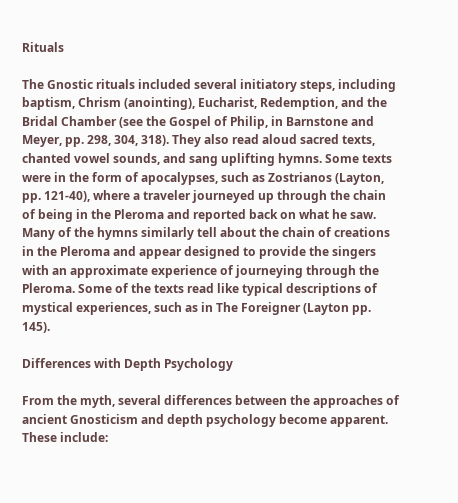Rituals

The Gnostic rituals included several initiatory steps, including baptism, Chrism (anointing), Eucharist, Redemption, and the Bridal Chamber (see the Gospel of Philip, in Barnstone and Meyer, pp. 298, 304, 318). They also read aloud sacred texts, chanted vowel sounds, and sang uplifting hymns. Some texts were in the form of apocalypses, such as Zostrianos (Layton, pp. 121-40), where a traveler journeyed up through the chain of being in the Pleroma and reported back on what he saw. Many of the hymns similarly tell about the chain of creations in the Pleroma and appear designed to provide the singers with an approximate experience of journeying through the Pleroma. Some of the texts read like typical descriptions of mystical experiences, such as in The Foreigner (Layton pp. 145).

Differences with Depth Psychology

From the myth, several differences between the approaches of ancient Gnosticism and depth psychology become apparent. These include: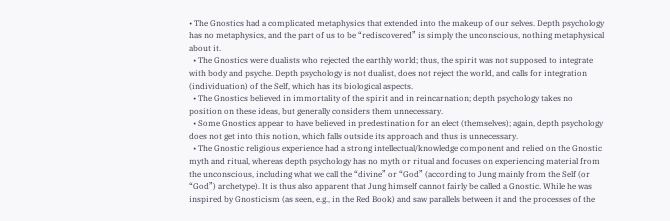• The Gnostics had a complicated metaphysics that extended into the makeup of our selves. Depth psychology has no metaphysics, and the part of us to be “rediscovered” is simply the unconscious, nothing metaphysical about it.
  • The Gnostics were dualists who rejected the earthly world; thus, the spirit was not supposed to integrate with body and psyche. Depth psychology is not dualist, does not reject the world, and calls for integration (individuation) of the Self, which has its biological aspects.
  • The Gnostics believed in immortality of the spirit and in reincarnation; depth psychology takes no position on these ideas, but generally considers them unnecessary.
  • Some Gnostics appear to have believed in predestination for an elect (themselves); again, depth psychology does not get into this notion, which falls outside its approach and thus is unnecessary.
  • The Gnostic religious experience had a strong intellectual/knowledge component and relied on the Gnostic myth and ritual, whereas depth psychology has no myth or ritual and focuses on experiencing material from the unconscious, including what we call the “divine” or “God” (according to Jung mainly from the Self (or “God”) archetype). It is thus also apparent that Jung himself cannot fairly be called a Gnostic. While he was inspired by Gnosticism (as seen, e.g., in the Red Book) and saw parallels between it and the processes of the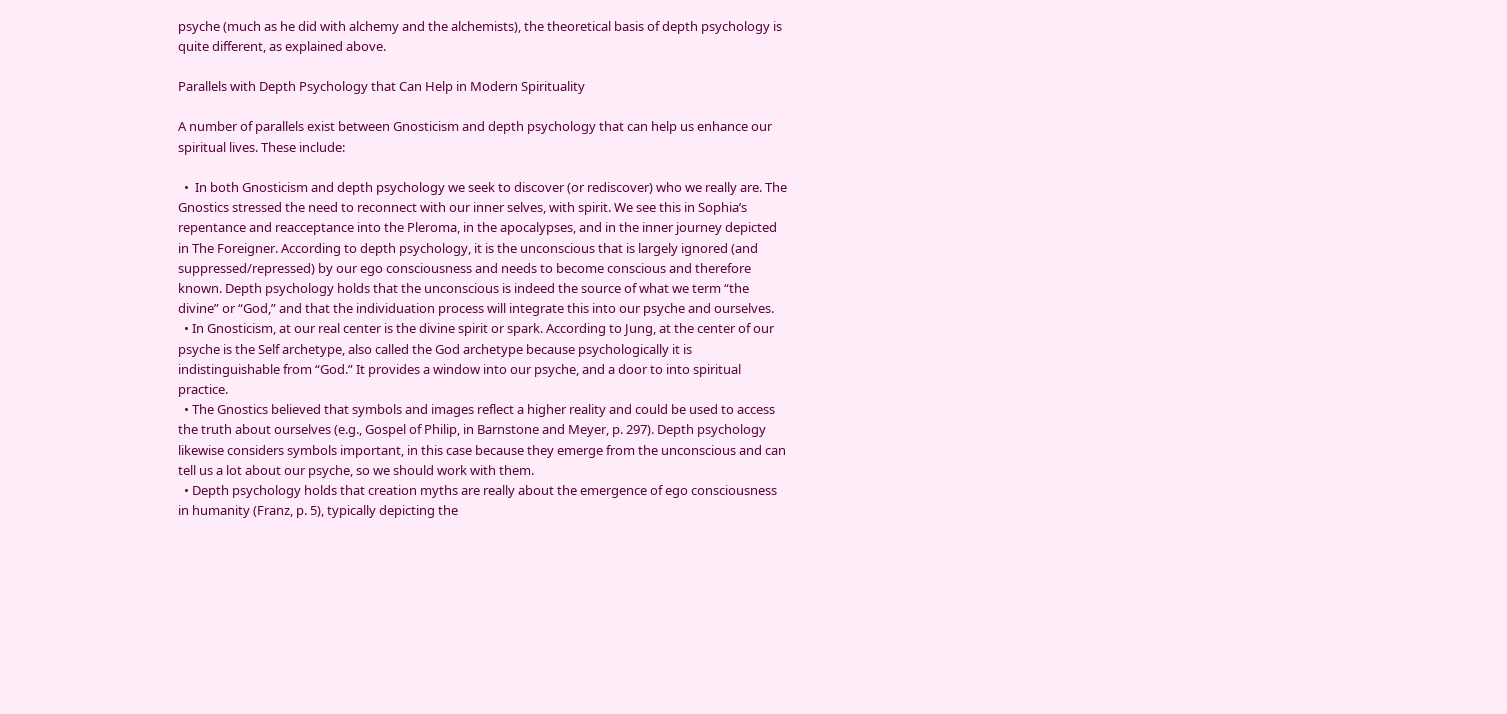psyche (much as he did with alchemy and the alchemists), the theoretical basis of depth psychology is quite different, as explained above.

Parallels with Depth Psychology that Can Help in Modern Spirituality

A number of parallels exist between Gnosticism and depth psychology that can help us enhance our spiritual lives. These include:

  •  In both Gnosticism and depth psychology we seek to discover (or rediscover) who we really are. The Gnostics stressed the need to reconnect with our inner selves, with spirit. We see this in Sophia’s repentance and reacceptance into the Pleroma, in the apocalypses, and in the inner journey depicted in The Foreigner. According to depth psychology, it is the unconscious that is largely ignored (and suppressed/repressed) by our ego consciousness and needs to become conscious and therefore known. Depth psychology holds that the unconscious is indeed the source of what we term “the divine” or “God,” and that the individuation process will integrate this into our psyche and ourselves.
  • In Gnosticism, at our real center is the divine spirit or spark. According to Jung, at the center of our psyche is the Self archetype, also called the God archetype because psychologically it is indistinguishable from “God.” It provides a window into our psyche, and a door to into spiritual practice.
  • The Gnostics believed that symbols and images reflect a higher reality and could be used to access the truth about ourselves (e.g., Gospel of Philip, in Barnstone and Meyer, p. 297). Depth psychology likewise considers symbols important, in this case because they emerge from the unconscious and can tell us a lot about our psyche, so we should work with them.
  • Depth psychology holds that creation myths are really about the emergence of ego consciousness in humanity (Franz, p. 5), typically depicting the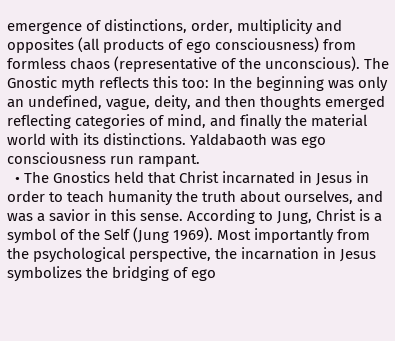emergence of distinctions, order, multiplicity and opposites (all products of ego consciousness) from formless chaos (representative of the unconscious). The Gnostic myth reflects this too: In the beginning was only an undefined, vague, deity, and then thoughts emerged reflecting categories of mind, and finally the material world with its distinctions. Yaldabaoth was ego consciousness run rampant.
  • The Gnostics held that Christ incarnated in Jesus in order to teach humanity the truth about ourselves, and was a savior in this sense. According to Jung, Christ is a symbol of the Self (Jung 1969). Most importantly from the psychological perspective, the incarnation in Jesus symbolizes the bridging of ego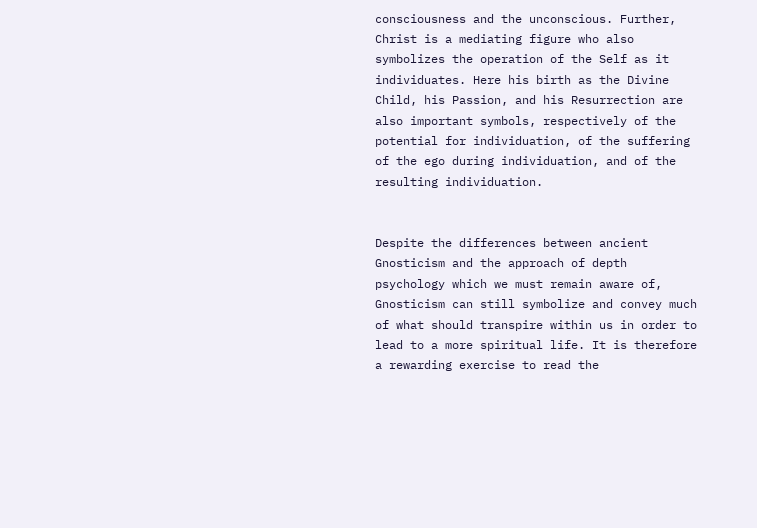consciousness and the unconscious. Further, Christ is a mediating figure who also symbolizes the operation of the Self as it individuates. Here his birth as the Divine Child, his Passion, and his Resurrection are also important symbols, respectively of the potential for individuation, of the suffering of the ego during individuation, and of the resulting individuation.


Despite the differences between ancient Gnosticism and the approach of depth psychology which we must remain aware of, Gnosticism can still symbolize and convey much of what should transpire within us in order to lead to a more spiritual life. It is therefore a rewarding exercise to read the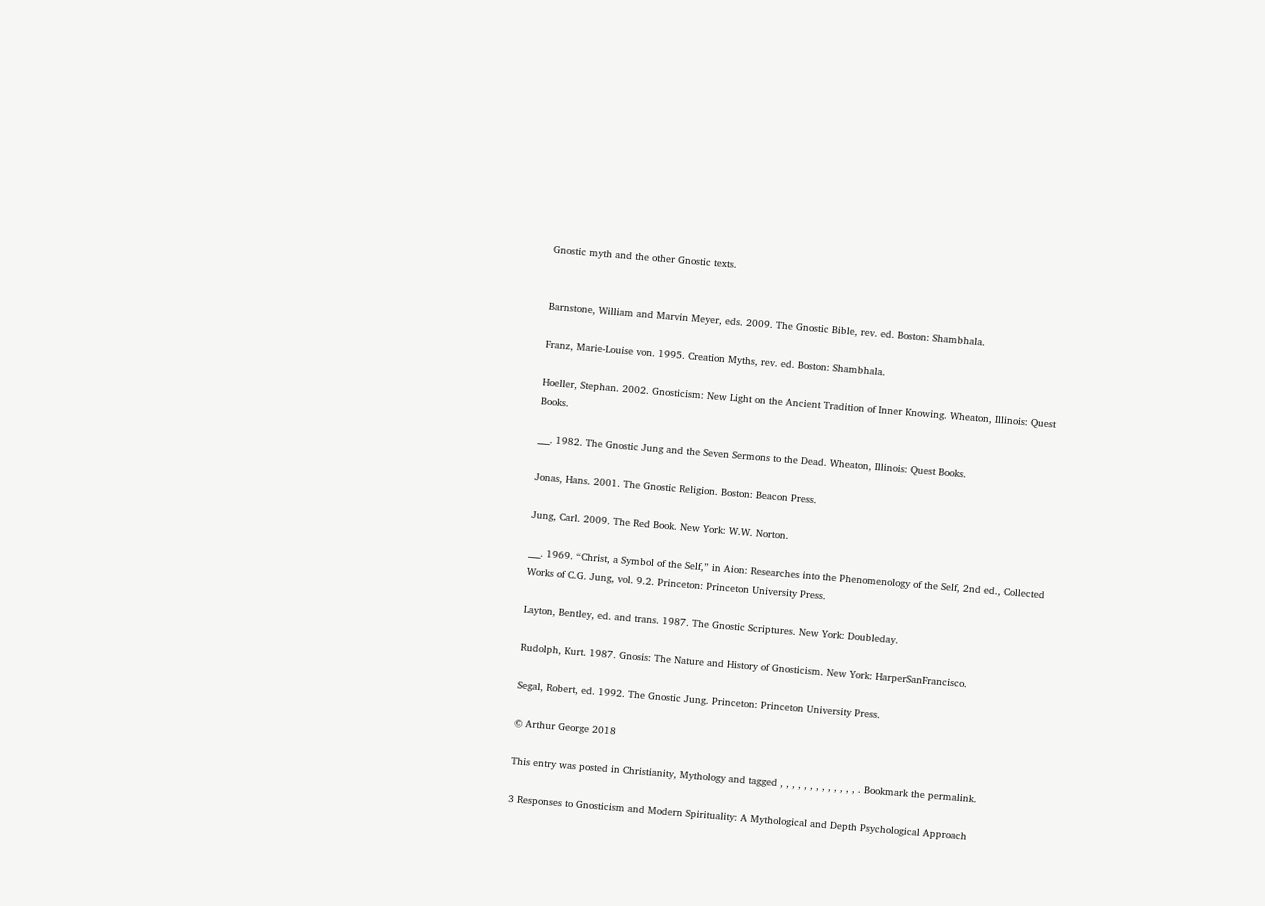Gnostic myth and the other Gnostic texts.


Barnstone, William and Marvin Meyer, eds. 2009. The Gnostic Bible, rev. ed. Boston: Shambhala.

Franz, Marie-Louise von. 1995. Creation Myths, rev. ed. Boston: Shambhala.

Hoeller, Stephan. 2002. Gnosticism: New Light on the Ancient Tradition of Inner Knowing. Wheaton, Illinois: Quest Books.

___. 1982. The Gnostic Jung and the Seven Sermons to the Dead. Wheaton, Illinois: Quest Books.

Jonas, Hans. 2001. The Gnostic Religion. Boston: Beacon Press.

Jung, Carl. 2009. The Red Book. New York: W.W. Norton.

___. 1969. “Christ, a Symbol of the Self,” in Aion: Researches into the Phenomenology of the Self, 2nd ed., Collected Works of C.G. Jung, vol. 9.2. Princeton: Princeton University Press.

Layton, Bentley, ed. and trans. 1987. The Gnostic Scriptures. New York: Doubleday.

Rudolph, Kurt. 1987. Gnosis: The Nature and History of Gnosticism. New York: HarperSanFrancisco.

Segal, Robert, ed. 1992. The Gnostic Jung. Princeton: Princeton University Press.

© Arthur George 2018

This entry was posted in Christianity, Mythology and tagged , , , , , , , , , , , , , . Bookmark the permalink.

3 Responses to Gnosticism and Modern Spirituality: A Mythological and Depth Psychological Approach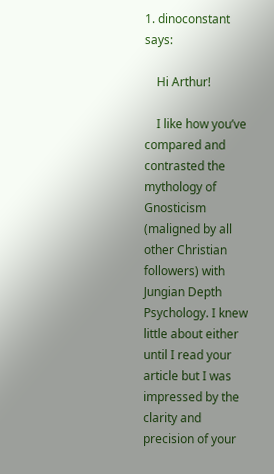1. dinoconstant says:

    Hi Arthur!

    I like how you’ve compared and contrasted the mythology of Gnosticism (maligned by all other Christian followers) with Jungian Depth Psychology. I knew little about either until I read your article but I was impressed by the clarity and precision of your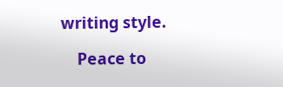writing style.

    Peace to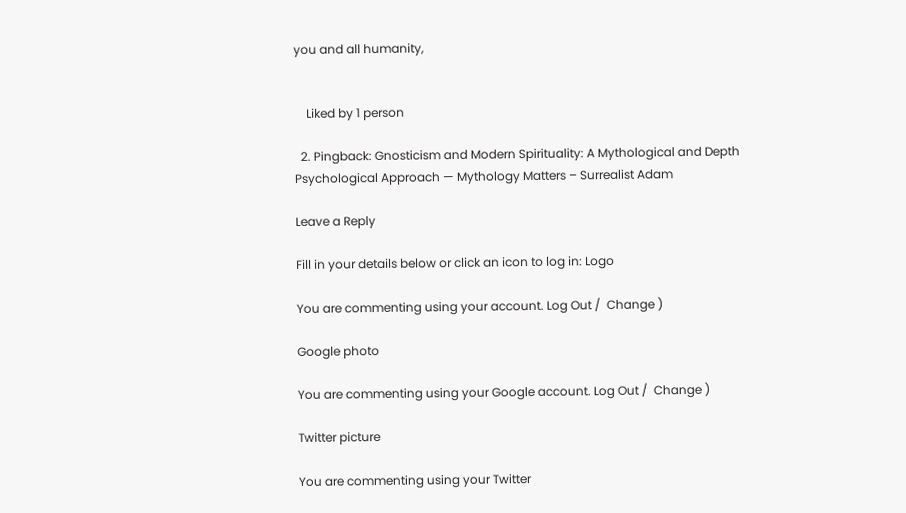you and all humanity,


    Liked by 1 person

  2. Pingback: Gnosticism and Modern Spirituality: A Mythological and Depth Psychological Approach — Mythology Matters – Surrealist Adam

Leave a Reply

Fill in your details below or click an icon to log in: Logo

You are commenting using your account. Log Out /  Change )

Google photo

You are commenting using your Google account. Log Out /  Change )

Twitter picture

You are commenting using your Twitter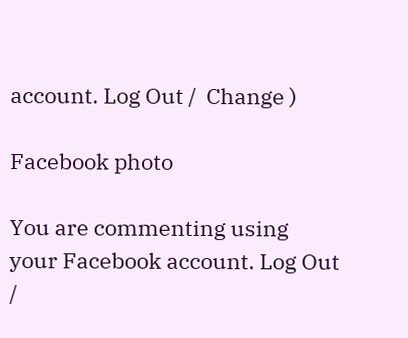account. Log Out /  Change )

Facebook photo

You are commenting using your Facebook account. Log Out /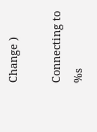Change )

Connecting to %s